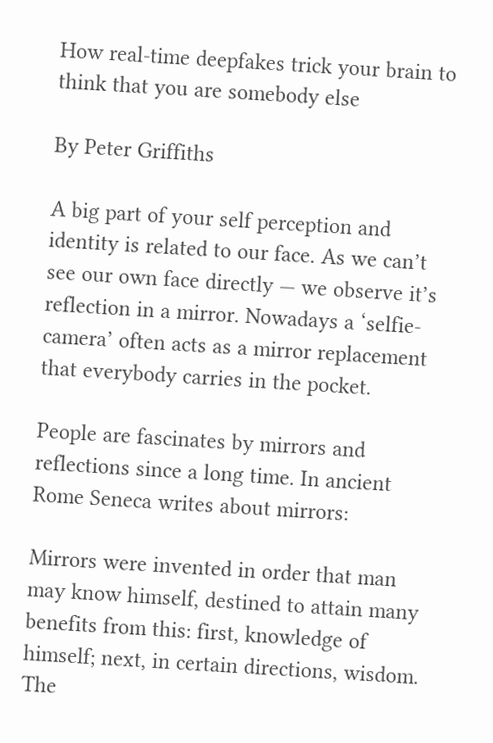How real-time deepfakes trick your brain to think that you are somebody else

By Peter Griffiths

A big part of your self perception and identity is related to our face. As we can’t see our own face directly — we observe it’s reflection in a mirror. Nowadays a ‘selfie-camera’ often acts as a mirror replacement that everybody carries in the pocket.

People are fascinates by mirrors and reflections since a long time. In ancient Rome Seneca writes about mirrors:

Mirrors were invented in order that man may know himself, destined to attain many benefits from this: first, knowledge of himself; next, in certain directions, wisdom. The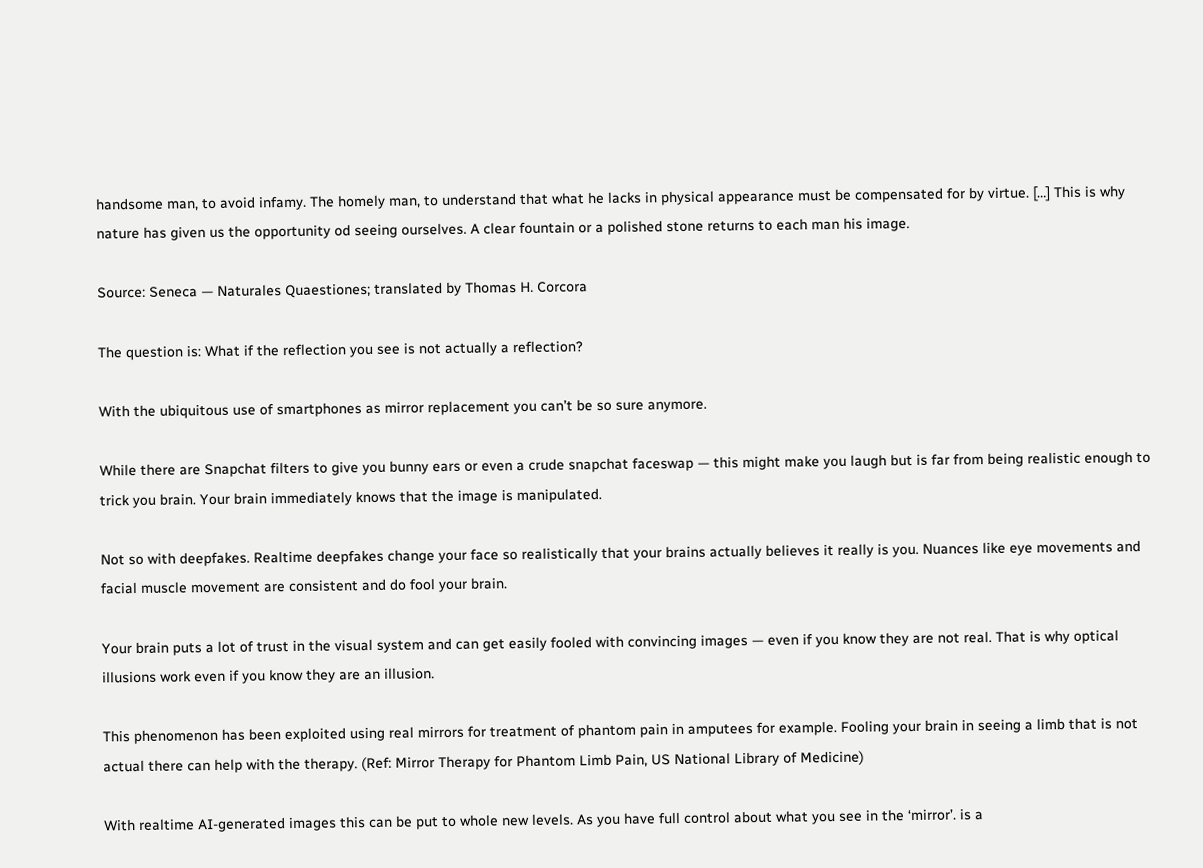handsome man, to avoid infamy. The homely man, to understand that what he lacks in physical appearance must be compensated for by virtue. […] This is why nature has given us the opportunity od seeing ourselves. A clear fountain or a polished stone returns to each man his image.

Source: Seneca — Naturales Quaestiones; translated by Thomas H. Corcora

The question is: What if the reflection you see is not actually a reflection?

With the ubiquitous use of smartphones as mirror replacement you can’t be so sure anymore.

While there are Snapchat filters to give you bunny ears or even a crude snapchat faceswap — this might make you laugh but is far from being realistic enough to trick you brain. Your brain immediately knows that the image is manipulated.

Not so with deepfakes. Realtime deepfakes change your face so realistically that your brains actually believes it really is you. Nuances like eye movements and facial muscle movement are consistent and do fool your brain.

Your brain puts a lot of trust in the visual system and can get easily fooled with convincing images — even if you know they are not real. That is why optical illusions work even if you know they are an illusion.

This phenomenon has been exploited using real mirrors for treatment of phantom pain in amputees for example. Fooling your brain in seeing a limb that is not actual there can help with the therapy. (Ref: Mirror Therapy for Phantom Limb Pain, US National Library of Medicine)

With realtime AI-generated images this can be put to whole new levels. As you have full control about what you see in the ‘mirror’. is a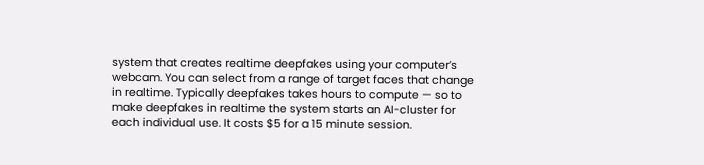system that creates realtime deepfakes using your computer’s webcam. You can select from a range of target faces that change in realtime. Typically deepfakes takes hours to compute — so to make deepfakes in realtime the system starts an AI-cluster for each individual use. It costs $5 for a 15 minute session.